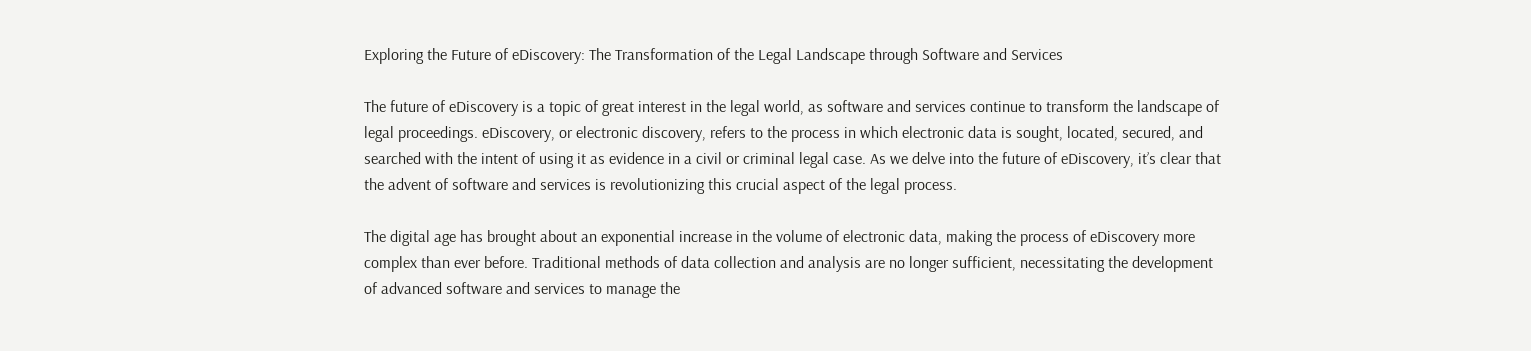Exploring the Future of eDiscovery: The Transformation of the Legal Landscape through Software and Services

The future of eDiscovery is a topic of great interest in the legal world, as software and services continue to transform the landscape of legal proceedings. eDiscovery, or electronic discovery, refers to the process in which electronic data is sought, located, secured, and searched with the intent of using it as evidence in a civil or criminal legal case. As we delve into the future of eDiscovery, it’s clear that the advent of software and services is revolutionizing this crucial aspect of the legal process.

The digital age has brought about an exponential increase in the volume of electronic data, making the process of eDiscovery more complex than ever before. Traditional methods of data collection and analysis are no longer sufficient, necessitating the development of advanced software and services to manage the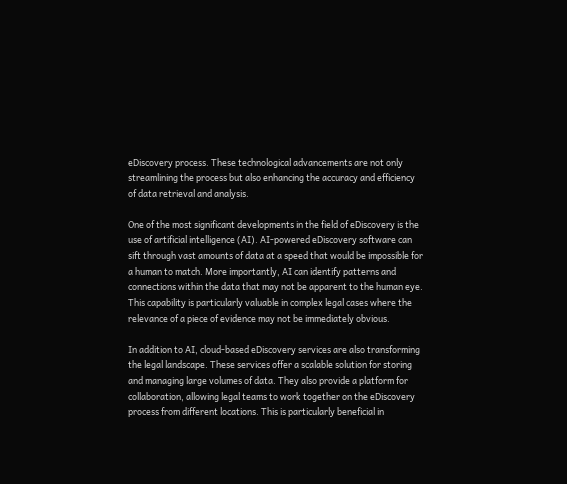eDiscovery process. These technological advancements are not only streamlining the process but also enhancing the accuracy and efficiency of data retrieval and analysis.

One of the most significant developments in the field of eDiscovery is the use of artificial intelligence (AI). AI-powered eDiscovery software can sift through vast amounts of data at a speed that would be impossible for a human to match. More importantly, AI can identify patterns and connections within the data that may not be apparent to the human eye. This capability is particularly valuable in complex legal cases where the relevance of a piece of evidence may not be immediately obvious.

In addition to AI, cloud-based eDiscovery services are also transforming the legal landscape. These services offer a scalable solution for storing and managing large volumes of data. They also provide a platform for collaboration, allowing legal teams to work together on the eDiscovery process from different locations. This is particularly beneficial in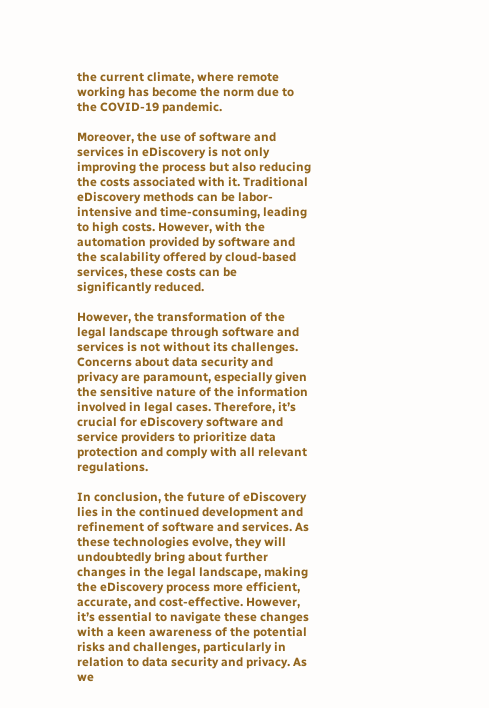the current climate, where remote working has become the norm due to the COVID-19 pandemic.

Moreover, the use of software and services in eDiscovery is not only improving the process but also reducing the costs associated with it. Traditional eDiscovery methods can be labor-intensive and time-consuming, leading to high costs. However, with the automation provided by software and the scalability offered by cloud-based services, these costs can be significantly reduced.

However, the transformation of the legal landscape through software and services is not without its challenges. Concerns about data security and privacy are paramount, especially given the sensitive nature of the information involved in legal cases. Therefore, it’s crucial for eDiscovery software and service providers to prioritize data protection and comply with all relevant regulations.

In conclusion, the future of eDiscovery lies in the continued development and refinement of software and services. As these technologies evolve, they will undoubtedly bring about further changes in the legal landscape, making the eDiscovery process more efficient, accurate, and cost-effective. However, it’s essential to navigate these changes with a keen awareness of the potential risks and challenges, particularly in relation to data security and privacy. As we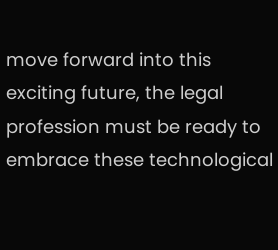move forward into this exciting future, the legal profession must be ready to embrace these technological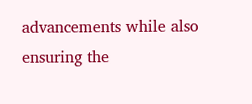advancements while also ensuring the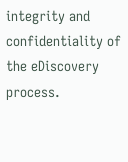integrity and confidentiality of the eDiscovery process.